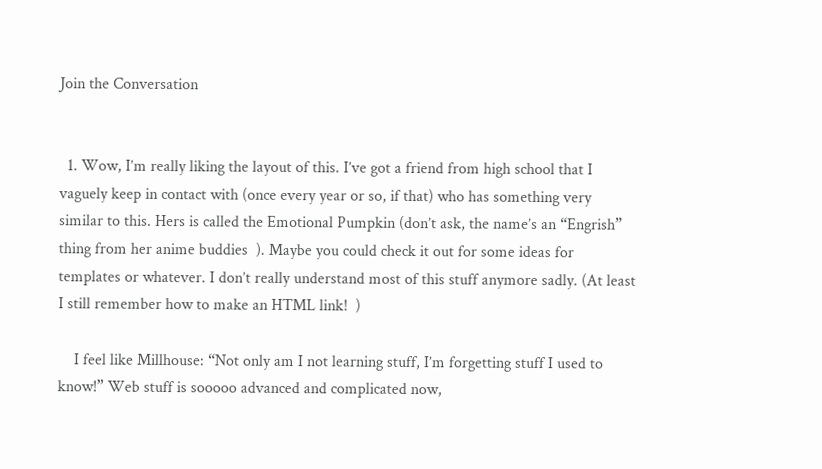Join the Conversation


  1. Wow, I’m really liking the layout of this. I’ve got a friend from high school that I vaguely keep in contact with (once every year or so, if that) who has something very similar to this. Hers is called the Emotional Pumpkin (don’t ask, the name’s an “Engrish” thing from her anime buddies  ). Maybe you could check it out for some ideas for templates or whatever. I don’t really understand most of this stuff anymore sadly. (At least I still remember how to make an HTML link!  )

    I feel like Millhouse: “Not only am I not learning stuff, I’m forgetting stuff I used to know!” Web stuff is sooooo advanced and complicated now,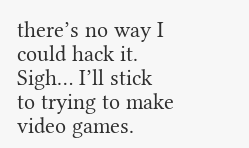there’s no way I could hack it. Sigh… I’ll stick to trying to make video games.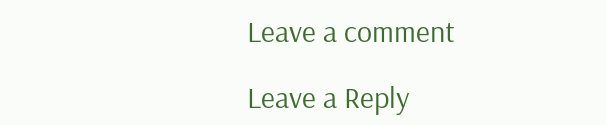Leave a comment

Leave a Reply